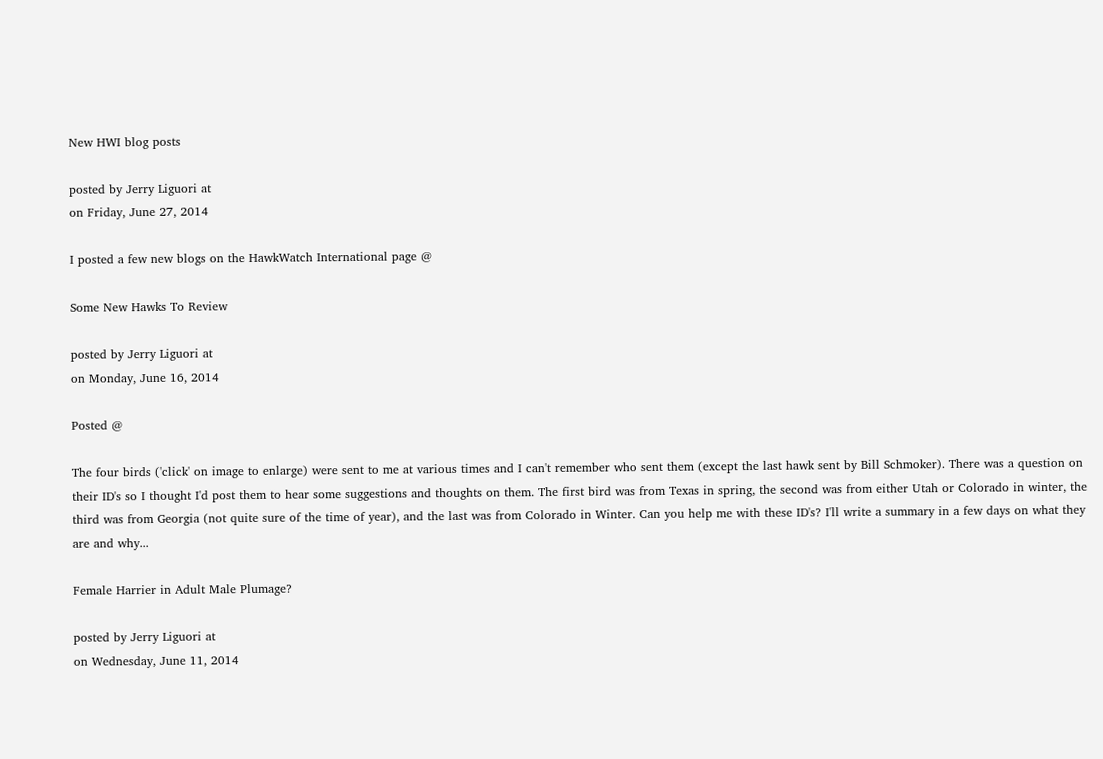New HWI blog posts

posted by Jerry Liguori at
on Friday, June 27, 2014

I posted a few new blogs on the HawkWatch International page @

Some New Hawks To Review

posted by Jerry Liguori at
on Monday, June 16, 2014

Posted @

The four birds ('click' on image to enlarge) were sent to me at various times and I can't remember who sent them (except the last hawk sent by Bill Schmoker). There was a question on their ID's so I thought I'd post them to hear some suggestions and thoughts on them. The first bird was from Texas in spring, the second was from either Utah or Colorado in winter, the third was from Georgia (not quite sure of the time of year), and the last was from Colorado in Winter. Can you help me with these ID's? I'll write a summary in a few days on what they are and why...

Female Harrier in Adult Male Plumage?

posted by Jerry Liguori at
on Wednesday, June 11, 2014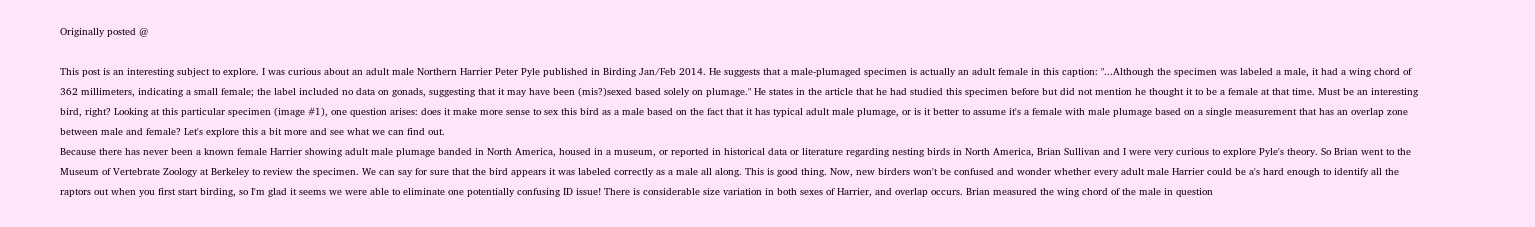Originally posted @

This post is an interesting subject to explore. I was curious about an adult male Northern Harrier Peter Pyle published in Birding Jan/Feb 2014. He suggests that a male-plumaged specimen is actually an adult female in this caption: "...Although the specimen was labeled a male, it had a wing chord of 362 millimeters, indicating a small female; the label included no data on gonads, suggesting that it may have been (mis?)sexed based solely on plumage." He states in the article that he had studied this specimen before but did not mention he thought it to be a female at that time. Must be an interesting bird, right? Looking at this particular specimen (image #1), one question arises: does it make more sense to sex this bird as a male based on the fact that it has typical adult male plumage, or is it better to assume it's a female with male plumage based on a single measurement that has an overlap zone between male and female? Let's explore this a bit more and see what we can find out.
Because there has never been a known female Harrier showing adult male plumage banded in North America, housed in a museum, or reported in historical data or literature regarding nesting birds in North America, Brian Sullivan and I were very curious to explore Pyle's theory. So Brian went to the Museum of Vertebrate Zoology at Berkeley to review the specimen. We can say for sure that the bird appears it was labeled correctly as a male all along. This is good thing. Now, new birders won't be confused and wonder whether every adult male Harrier could be a's hard enough to identify all the raptors out when you first start birding, so I'm glad it seems we were able to eliminate one potentially confusing ID issue! There is considerable size variation in both sexes of Harrier, and overlap occurs. Brian measured the wing chord of the male in question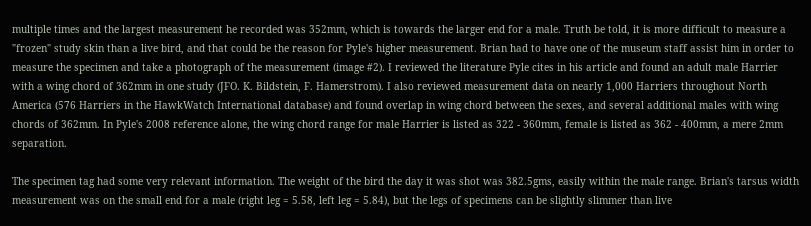multiple times and the largest measurement he recorded was 352mm, which is towards the larger end for a male. Truth be told, it is more difficult to measure a "frozen" study skin than a live bird, and that could be the reason for Pyle's higher measurement. Brian had to have one of the museum staff assist him in order to measure the specimen and take a photograph of the measurement (image #2). I reviewed the literature Pyle cites in his article and found an adult male Harrier with a wing chord of 362mm in one study (JFO. K. Bildstein, F. Hamerstrom). I also reviewed measurement data on nearly 1,000 Harriers throughout North America (576 Harriers in the HawkWatch International database) and found overlap in wing chord between the sexes, and several additional males with wing chords of 362mm. In Pyle's 2008 reference alone, the wing chord range for male Harrier is listed as 322 - 360mm, female is listed as 362 - 400mm, a mere 2mm separation.

The specimen tag had some very relevant information. The weight of the bird the day it was shot was 382.5gms, easily within the male range. Brian's tarsus width measurement was on the small end for a male (right leg = 5.58, left leg = 5.84), but the legs of specimens can be slightly slimmer than live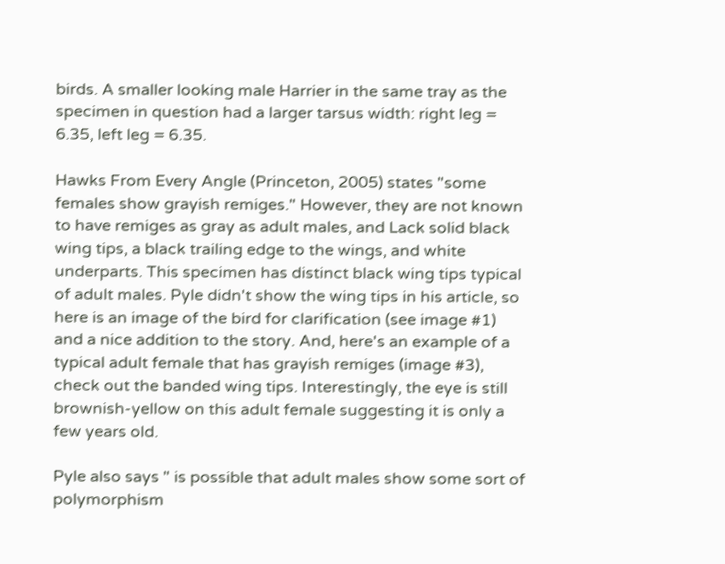birds. A smaller looking male Harrier in the same tray as the specimen in question had a larger tarsus width: right leg = 6.35, left leg = 6.35.

Hawks From Every Angle (Princeton, 2005) states "some females show grayish remiges." However, they are not known to have remiges as gray as adult males, and Lack solid black wing tips, a black trailing edge to the wings, and white underparts. This specimen has distinct black wing tips typical of adult males. Pyle didn't show the wing tips in his article, so here is an image of the bird for clarification (see image #1) and a nice addition to the story. And, here's an example of a typical adult female that has grayish remiges (image #3), check out the banded wing tips. Interestingly, the eye is still brownish-yellow on this adult female suggesting it is only a few years old.

Pyle also says " is possible that adult males show some sort of polymorphism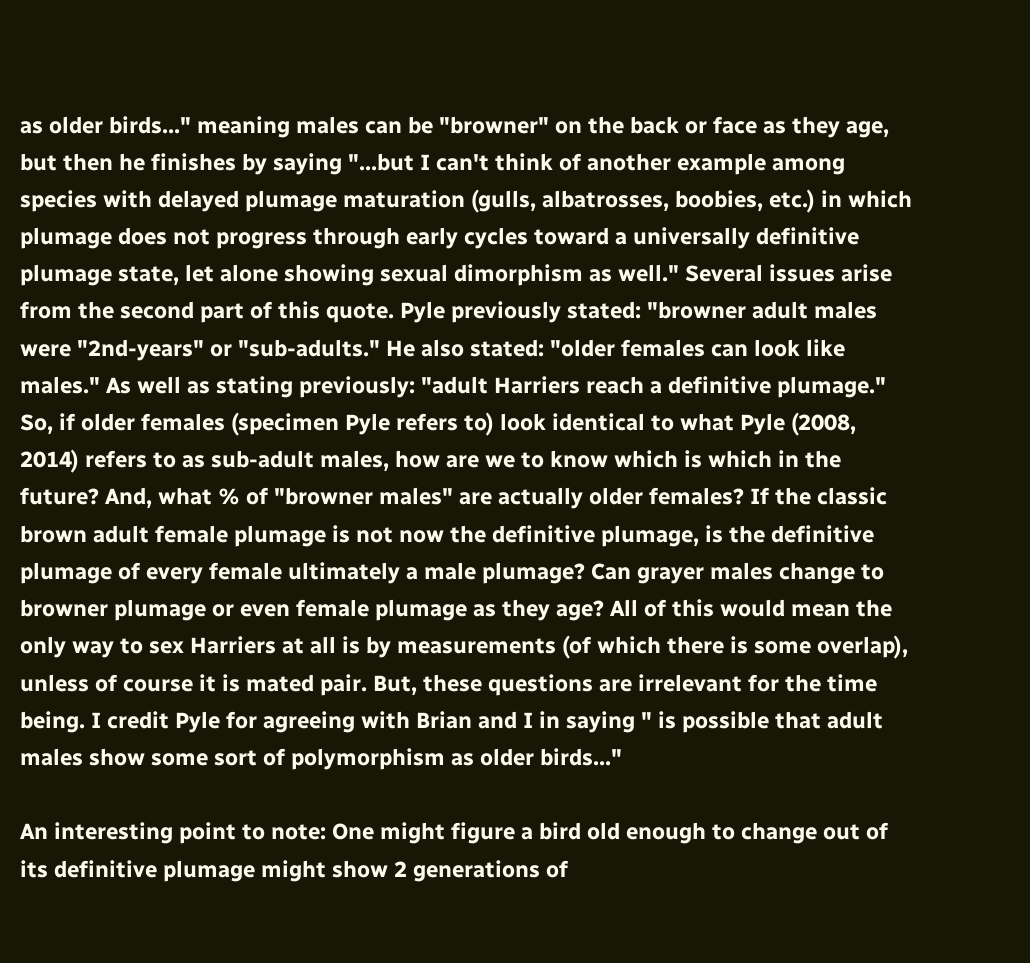as older birds..." meaning males can be "browner" on the back or face as they age, but then he finishes by saying "...but I can't think of another example among species with delayed plumage maturation (gulls, albatrosses, boobies, etc.) in which plumage does not progress through early cycles toward a universally definitive plumage state, let alone showing sexual dimorphism as well." Several issues arise from the second part of this quote. Pyle previously stated: "browner adult males were "2nd-years" or "sub-adults." He also stated: "older females can look like males." As well as stating previously: "adult Harriers reach a definitive plumage." So, if older females (specimen Pyle refers to) look identical to what Pyle (2008, 2014) refers to as sub-adult males, how are we to know which is which in the future? And, what % of "browner males" are actually older females? If the classic brown adult female plumage is not now the definitive plumage, is the definitive plumage of every female ultimately a male plumage? Can grayer males change to browner plumage or even female plumage as they age? All of this would mean the only way to sex Harriers at all is by measurements (of which there is some overlap), unless of course it is mated pair. But, these questions are irrelevant for the time being. I credit Pyle for agreeing with Brian and I in saying " is possible that adult males show some sort of polymorphism as older birds..."

An interesting point to note: One might figure a bird old enough to change out of its definitive plumage might show 2 generations of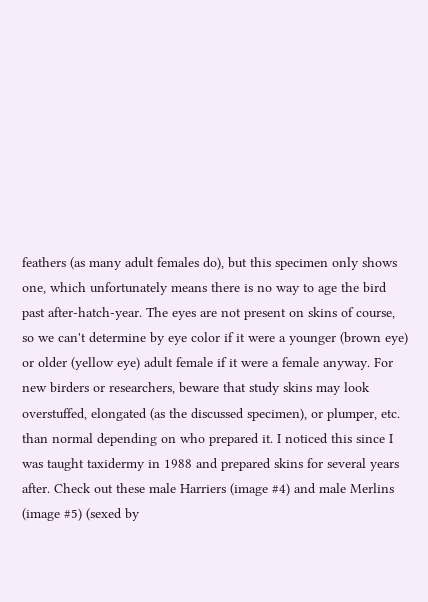feathers (as many adult females do), but this specimen only shows one, which unfortunately means there is no way to age the bird past after-hatch-year. The eyes are not present on skins of course, so we can't determine by eye color if it were a younger (brown eye) or older (yellow eye) adult female if it were a female anyway. For new birders or researchers, beware that study skins may look overstuffed, elongated (as the discussed specimen), or plumper, etc. than normal depending on who prepared it. I noticed this since I was taught taxidermy in 1988 and prepared skins for several years after. Check out these male Harriers (image #4) and male Merlins (image #5) (sexed by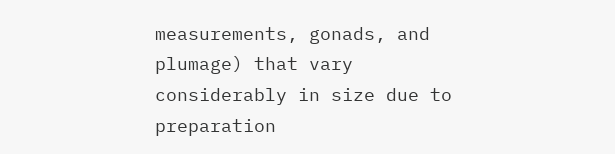measurements, gonads, and plumage) that vary considerably in size due to preparation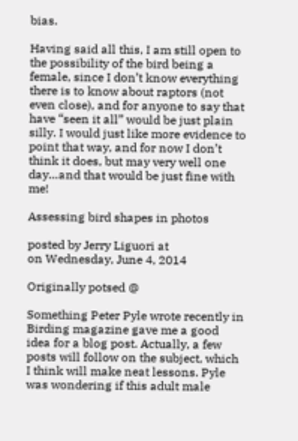bias.

Having said all this, I am still open to the possibility of the bird being a female, since I don’t know everything there is to know about raptors (not even close), and for anyone to say that have “seen it all” would be just plain silly. I would just like more evidence to point that way, and for now I don’t think it does, but may very well one day…and that would be just fine with me!

Assessing bird shapes in photos

posted by Jerry Liguori at
on Wednesday, June 4, 2014

Originally potsed @

Something Peter Pyle wrote recently in Birding magazine gave me a good idea for a blog post. Actually, a few posts will follow on the subject, which I think will make neat lessons. Pyle was wondering if this adult male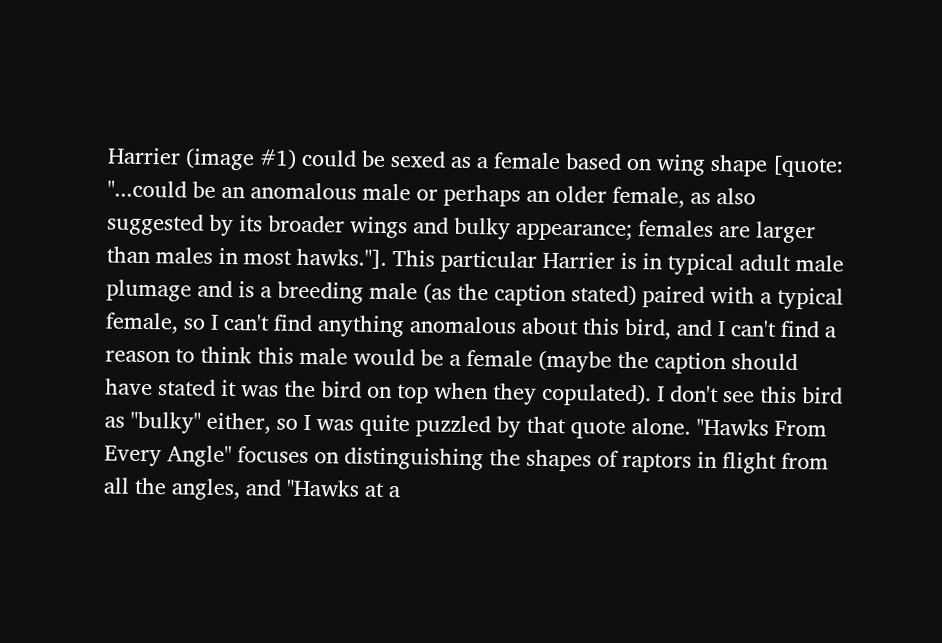Harrier (image #1) could be sexed as a female based on wing shape [quote: "...could be an anomalous male or perhaps an older female, as also suggested by its broader wings and bulky appearance; females are larger than males in most hawks."]. This particular Harrier is in typical adult male plumage and is a breeding male (as the caption stated) paired with a typical female, so I can't find anything anomalous about this bird, and I can't find a reason to think this male would be a female (maybe the caption should have stated it was the bird on top when they copulated). I don't see this bird as "bulky" either, so I was quite puzzled by that quote alone. "Hawks From Every Angle" focuses on distinguishing the shapes of raptors in flight from all the angles, and "Hawks at a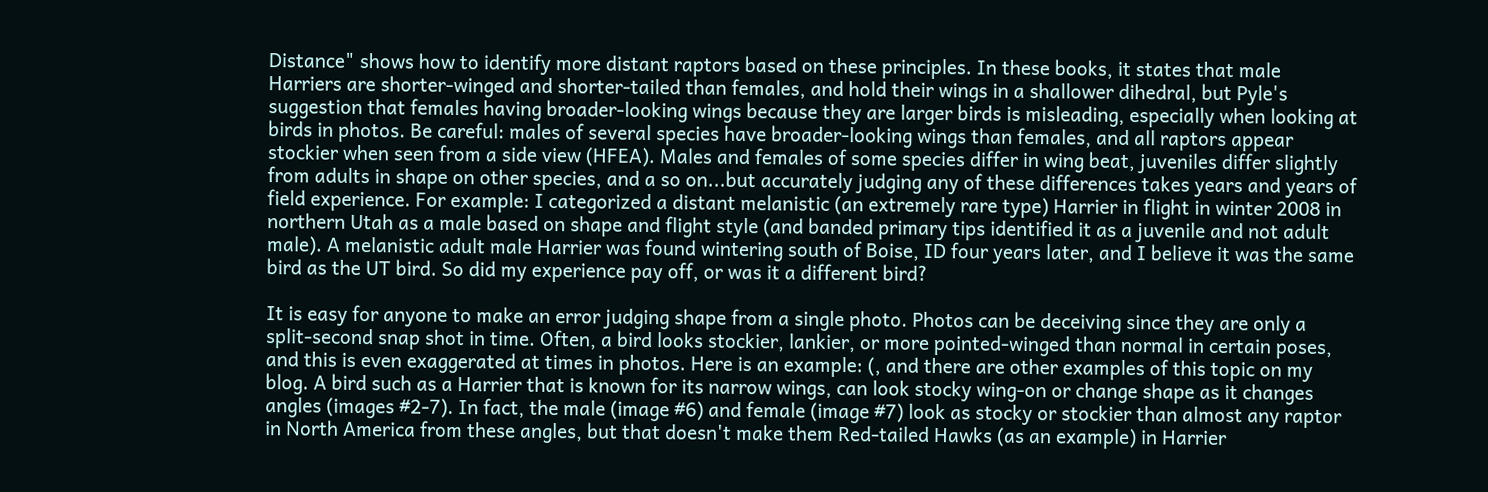Distance" shows how to identify more distant raptors based on these principles. In these books, it states that male Harriers are shorter-winged and shorter-tailed than females, and hold their wings in a shallower dihedral, but Pyle's suggestion that females having broader-looking wings because they are larger birds is misleading, especially when looking at birds in photos. Be careful: males of several species have broader-looking wings than females, and all raptors appear stockier when seen from a side view (HFEA). Males and females of some species differ in wing beat, juveniles differ slightly from adults in shape on other species, and a so on...but accurately judging any of these differences takes years and years of field experience. For example: I categorized a distant melanistic (an extremely rare type) Harrier in flight in winter 2008 in northern Utah as a male based on shape and flight style (and banded primary tips identified it as a juvenile and not adult male). A melanistic adult male Harrier was found wintering south of Boise, ID four years later, and I believe it was the same bird as the UT bird. So did my experience pay off, or was it a different bird?

It is easy for anyone to make an error judging shape from a single photo. Photos can be deceiving since they are only a split-second snap shot in time. Often, a bird looks stockier, lankier, or more pointed-winged than normal in certain poses, and this is even exaggerated at times in photos. Here is an example: (, and there are other examples of this topic on my blog. A bird such as a Harrier that is known for its narrow wings, can look stocky wing-on or change shape as it changes angles (images #2-7). In fact, the male (image #6) and female (image #7) look as stocky or stockier than almost any raptor in North America from these angles, but that doesn't make them Red-tailed Hawks (as an example) in Harrier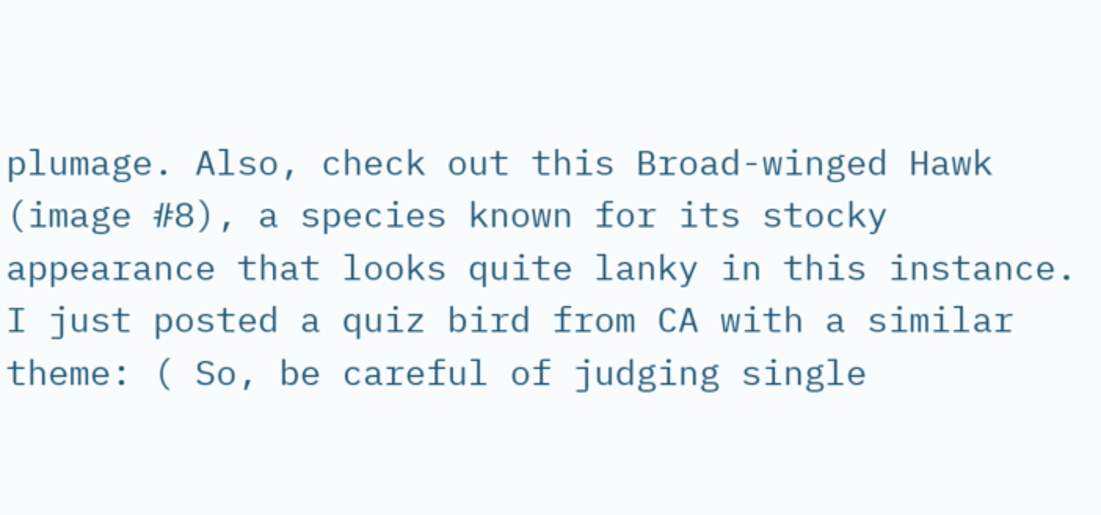plumage. Also, check out this Broad-winged Hawk (image #8), a species known for its stocky appearance that looks quite lanky in this instance. I just posted a quiz bird from CA with a similar theme: ( So, be careful of judging single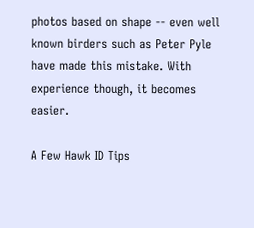photos based on shape -- even well known birders such as Peter Pyle have made this mistake. With experience though, it becomes easier.

A Few Hawk ID Tips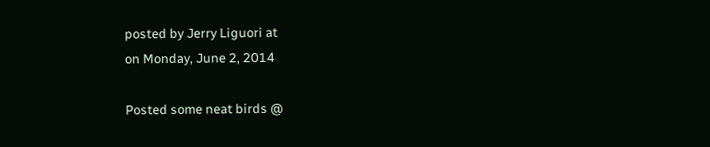posted by Jerry Liguori at
on Monday, June 2, 2014

Posted some neat birds @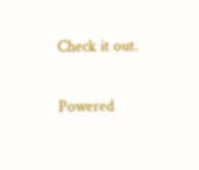Check it out.

Powered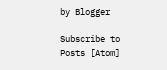by Blogger

Subscribe to
Posts [Atom]